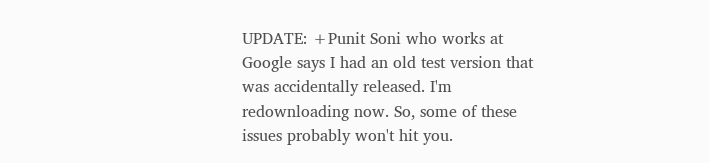UPDATE: +Punit Soni who works at Google says I had an old test version that was accidentally released. I'm redownloading now. So, some of these issues probably won't hit you.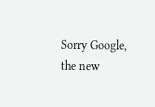Sorry Google, the new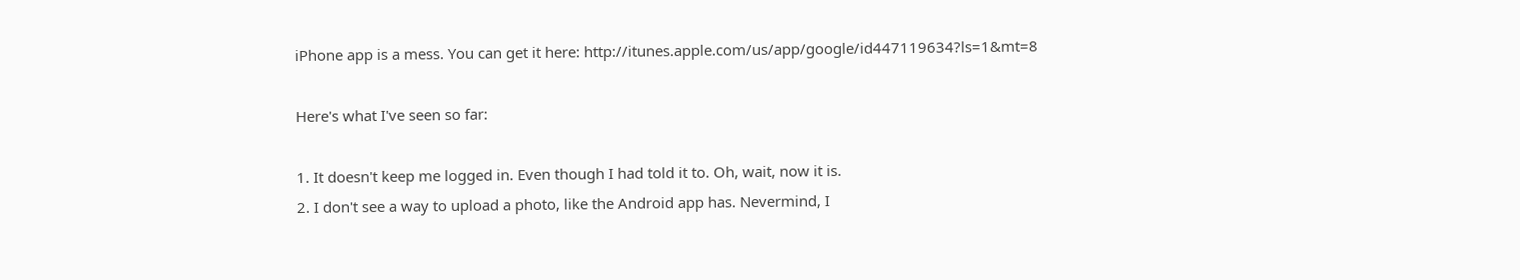iPhone app is a mess. You can get it here: http://itunes.apple.com/us/app/google/id447119634?ls=1&mt=8

Here's what I've seen so far:

1. It doesn't keep me logged in. Even though I had told it to. Oh, wait, now it is.
2. I don't see a way to upload a photo, like the Android app has. Nevermind, I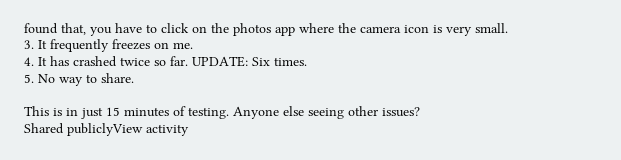found that, you have to click on the photos app where the camera icon is very small.
3. It frequently freezes on me.
4. It has crashed twice so far. UPDATE: Six times.
5. No way to share.

This is in just 15 minutes of testing. Anyone else seeing other issues?
Shared publiclyView activity